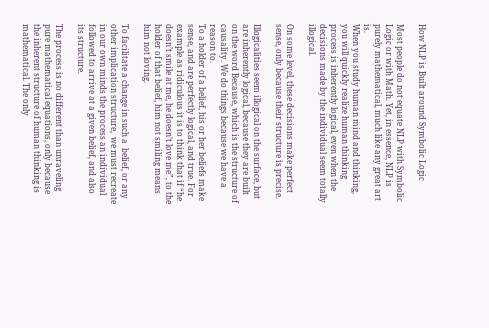How NLP is Built around Symbolic Logic

Most people do not equate NLP with Symbolic Logic or with Math. Yet, in essence, NLP is purely mathematical, much like any great art is.
When you study human mind and thinking, you will quickly realize human thinking process is inherently logical, even when the decisions made by the individual seem totally illogical.

On some level, these decisions make perfect sense, only because their structure is precise.

Illogicalities seem illogical on the surface, but are inherently logical, because they are built on the word Because, which is the structure of causality. We do things because we have a reason to.
To a holder of a belief, his or her beliefs make sense, and are perfectly logical, and true. For example as ridiculous it is to think that if “he doesn’t smile at me, he doesn’t love me”, to the holder of that belief, him not smiling means him not loving.

To facilitate a change in such a  belief, or any other implication structure,  we must recreate in our own minds the process an individual followed to arrive at a given belief, and also its structure.

The process is no different than unraveling pure mathematical equations, only because the inherent structure of human thinking is mathematical. The only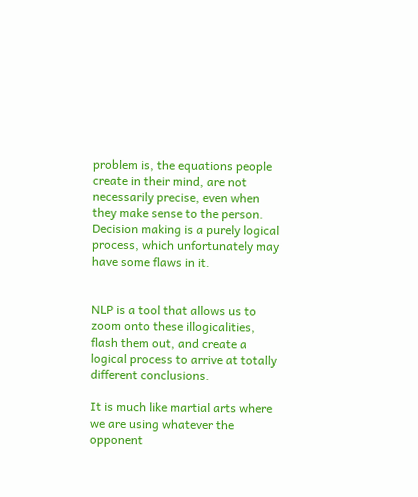problem is, the equations people create in their mind, are not necessarily precise, even when they make sense to the person.  Decision making is a purely logical process, which unfortunately may have some flaws in it.


NLP is a tool that allows us to zoom onto these illogicalities, flash them out, and create a logical process to arrive at totally different conclusions.

It is much like martial arts where we are using whatever the opponent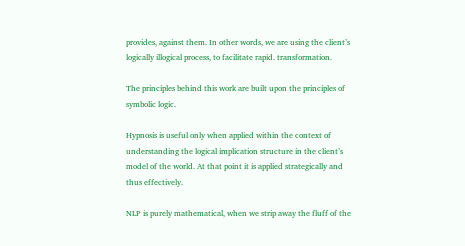provides, against them. In other words, we are using the client’s logically illogical process, to facilitate rapid. transformation.

The principles behind this work are built upon the principles of symbolic logic.

Hypnosis is useful only when applied within the context of understanding the logical implication structure in the client’s model of the world. At that point it is applied strategically and thus effectively.

NLP is purely mathematical, when we strip away the fluff of the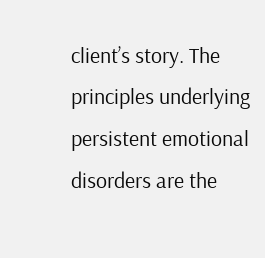client’s story. The principles underlying persistent emotional disorders are the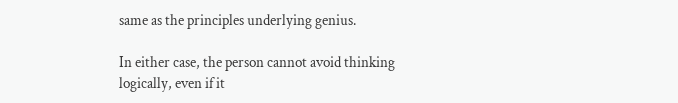same as the principles underlying genius.

In either case, the person cannot avoid thinking logically, even if it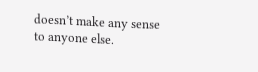doesn’t make any sense to anyone else.